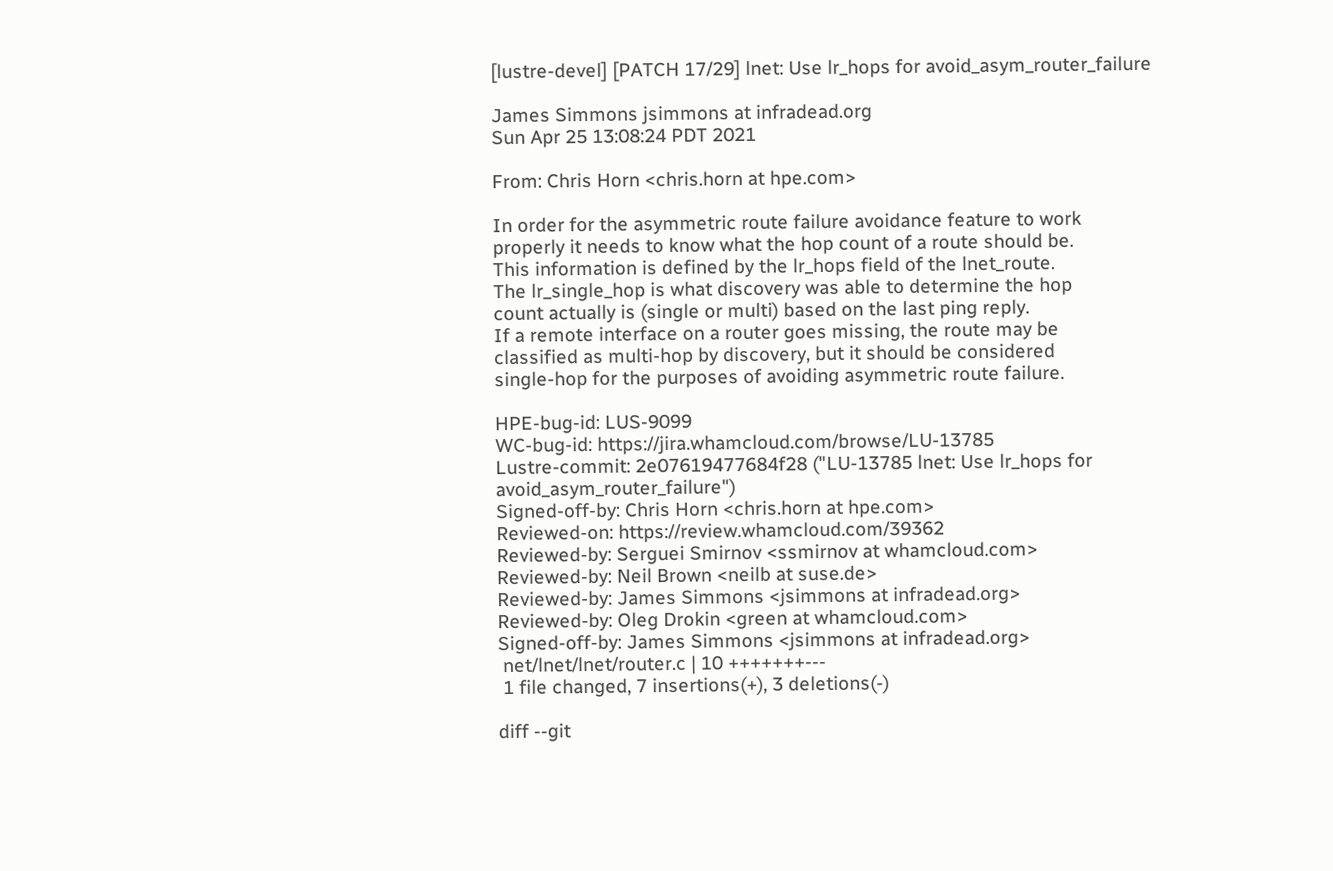[lustre-devel] [PATCH 17/29] lnet: Use lr_hops for avoid_asym_router_failure

James Simmons jsimmons at infradead.org
Sun Apr 25 13:08:24 PDT 2021

From: Chris Horn <chris.horn at hpe.com>

In order for the asymmetric route failure avoidance feature to work
properly it needs to know what the hop count of a route should be.
This information is defined by the lr_hops field of the lnet_route.
The lr_single_hop is what discovery was able to determine the hop
count actually is (single or multi) based on the last ping reply.
If a remote interface on a router goes missing, the route may be
classified as multi-hop by discovery, but it should be considered
single-hop for the purposes of avoiding asymmetric route failure.

HPE-bug-id: LUS-9099
WC-bug-id: https://jira.whamcloud.com/browse/LU-13785
Lustre-commit: 2e07619477684f28 ("LU-13785 lnet: Use lr_hops for avoid_asym_router_failure")
Signed-off-by: Chris Horn <chris.horn at hpe.com>
Reviewed-on: https://review.whamcloud.com/39362
Reviewed-by: Serguei Smirnov <ssmirnov at whamcloud.com>
Reviewed-by: Neil Brown <neilb at suse.de>
Reviewed-by: James Simmons <jsimmons at infradead.org>
Reviewed-by: Oleg Drokin <green at whamcloud.com>
Signed-off-by: James Simmons <jsimmons at infradead.org>
 net/lnet/lnet/router.c | 10 +++++++---
 1 file changed, 7 insertions(+), 3 deletions(-)

diff --git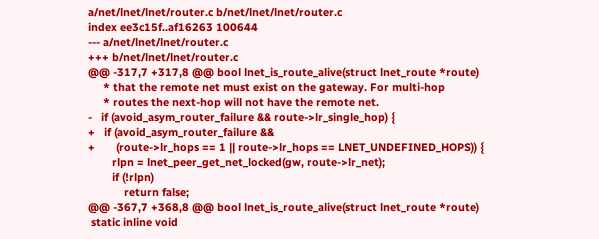a/net/lnet/lnet/router.c b/net/lnet/lnet/router.c
index ee3c15f..af16263 100644
--- a/net/lnet/lnet/router.c
+++ b/net/lnet/lnet/router.c
@@ -317,7 +317,8 @@ bool lnet_is_route_alive(struct lnet_route *route)
     * that the remote net must exist on the gateway. For multi-hop
     * routes the next-hop will not have the remote net.
-   if (avoid_asym_router_failure && route->lr_single_hop) {
+   if (avoid_asym_router_failure &&
+       (route->lr_hops == 1 || route->lr_hops == LNET_UNDEFINED_HOPS)) {
        rlpn = lnet_peer_get_net_locked(gw, route->lr_net);
        if (!rlpn)
            return false;
@@ -367,7 +368,8 @@ bool lnet_is_route_alive(struct lnet_route *route)
 static inline void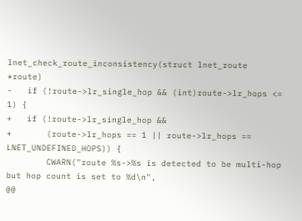lnet_check_route_inconsistency(struct lnet_route *route)
-   if (!route->lr_single_hop && (int)route->lr_hops <= 1) {
+   if (!route->lr_single_hop &&
+       (route->lr_hops == 1 || route->lr_hops == LNET_UNDEFINED_HOPS)) {
        CWARN("route %s->%s is detected to be multi-hop but hop count is set to %d\n",
@@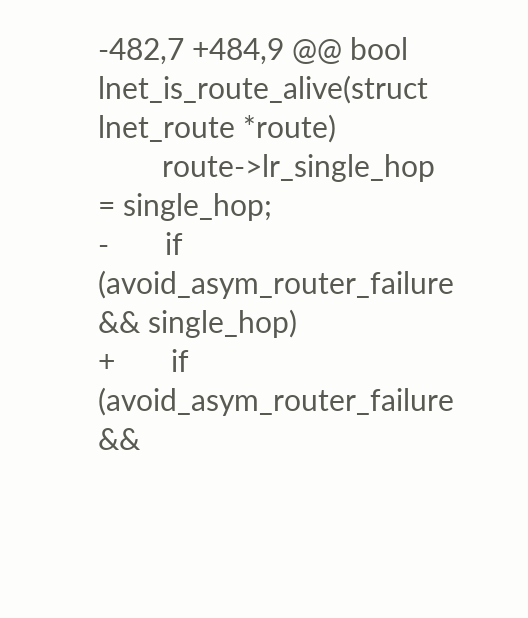-482,7 +484,9 @@ bool lnet_is_route_alive(struct lnet_route *route)
        route->lr_single_hop = single_hop;
-       if (avoid_asym_router_failure && single_hop)
+       if (avoid_asym_router_failure &&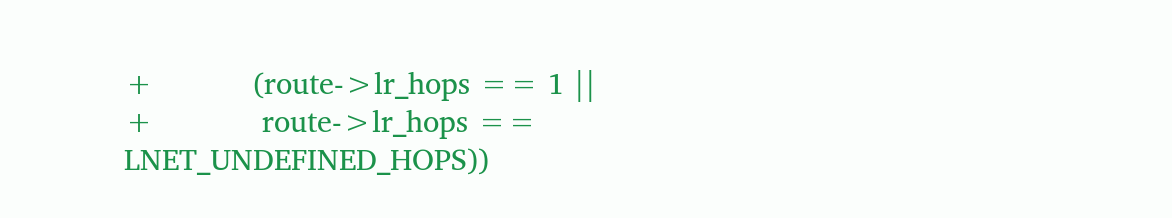+           (route->lr_hops == 1 ||
+            route->lr_hops == LNET_UNDEFINED_HOPS))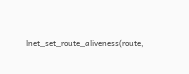lnet_set_route_aliveness(route,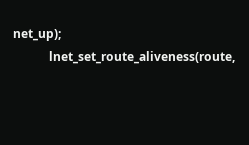net_up);
            lnet_set_route_aliveness(route,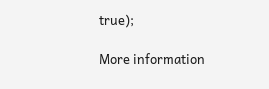true);

More information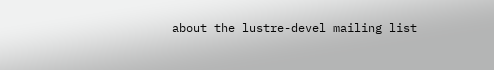about the lustre-devel mailing list